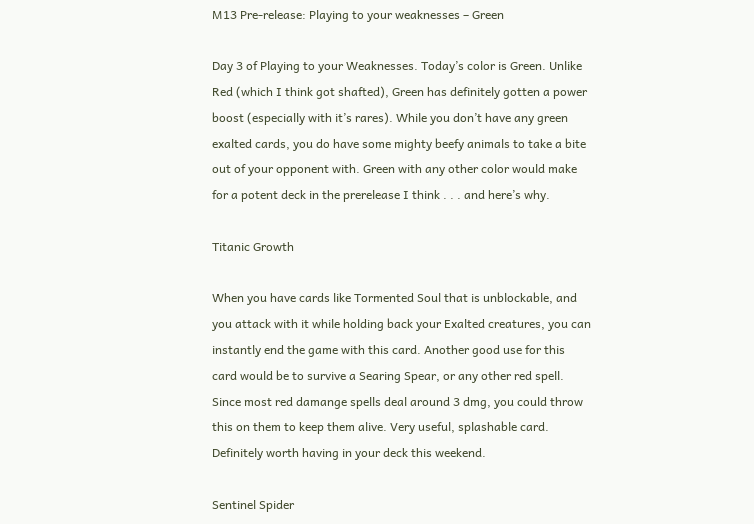M13 Pre-release: Playing to your weaknesses – Green

Day 3 of Playing to your Weaknesses. Today’s color is Green. Unlike Red (which I think got shafted), Green has definitely gotten a power boost (especially with it’s rares). While you don’t have any green exalted cards, you do have some mighty beefy animals to take a bite out of your opponent with. Green with any other color would make for a potent deck in the prerelease I think . . . and here’s why.

Titanic Growth

When you have cards like Tormented Soul that is unblockable, and you attack with it while holding back your Exalted creatures, you can instantly end the game with this card. Another good use for this card would be to survive a Searing Spear, or any other red spell. Since most red damange spells deal around 3 dmg, you could throw this on them to keep them alive. Very useful, splashable card. Definitely worth having in your deck this weekend.

Sentinel Spider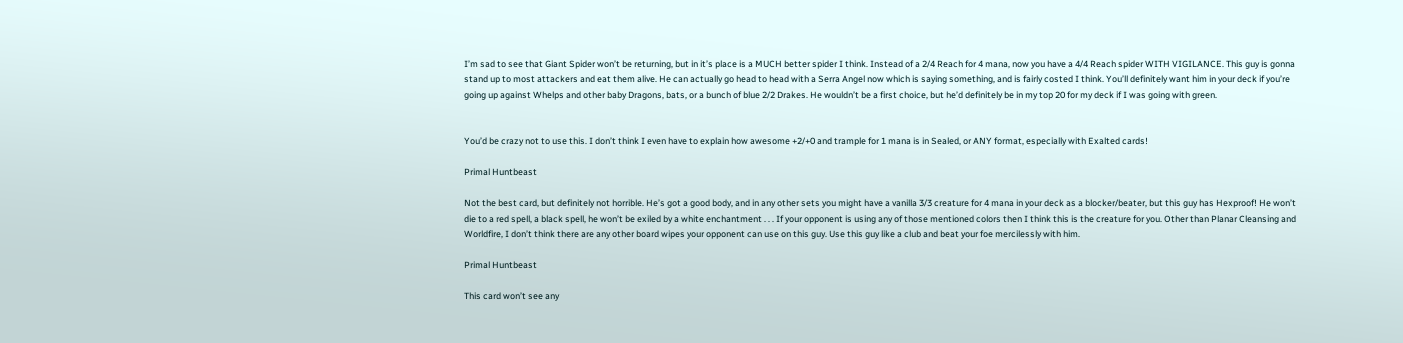I’m sad to see that Giant Spider won’t be returning, but in it’s place is a MUCH better spider I think. Instead of a 2/4 Reach for 4 mana, now you have a 4/4 Reach spider WITH VIGILANCE. This guy is gonna stand up to most attackers and eat them alive. He can actually go head to head with a Serra Angel now which is saying something, and is fairly costed I think. You’ll definitely want him in your deck if you’re going up against Whelps and other baby Dragons, bats, or a bunch of blue 2/2 Drakes. He wouldn’t be a first choice, but he’d definitely be in my top 20 for my deck if I was going with green.


You’d be crazy not to use this. I don’t think I even have to explain how awesome +2/+0 and trample for 1 mana is in Sealed, or ANY format, especially with Exalted cards!

Primal Huntbeast

Not the best card, but definitely not horrible. He’s got a good body, and in any other sets you might have a vanilla 3/3 creature for 4 mana in your deck as a blocker/beater, but this guy has Hexproof! He won’t die to a red spell, a black spell, he won’t be exiled by a white enchantment . . . If your opponent is using any of those mentioned colors then I think this is the creature for you. Other than Planar Cleansing and Worldfire, I don’t think there are any other board wipes your opponent can use on this guy. Use this guy like a club and beat your foe mercilessly with him.

Primal Huntbeast

This card won’t see any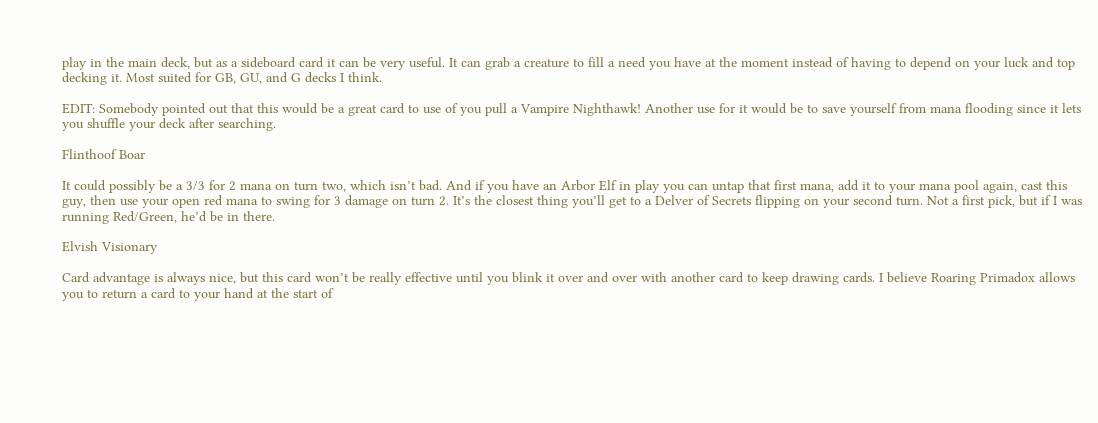play in the main deck, but as a sideboard card it can be very useful. It can grab a creature to fill a need you have at the moment instead of having to depend on your luck and top decking it. Most suited for GB, GU, and G decks I think.

EDIT: Somebody pointed out that this would be a great card to use of you pull a Vampire Nighthawk! Another use for it would be to save yourself from mana flooding since it lets you shuffle your deck after searching.

Flinthoof Boar

It could possibly be a 3/3 for 2 mana on turn two, which isn’t bad. And if you have an Arbor Elf in play you can untap that first mana, add it to your mana pool again, cast this guy, then use your open red mana to swing for 3 damage on turn 2. It’s the closest thing you’ll get to a Delver of Secrets flipping on your second turn. Not a first pick, but if I was running Red/Green, he’d be in there.

Elvish Visionary

Card advantage is always nice, but this card won’t be really effective until you blink it over and over with another card to keep drawing cards. I believe Roaring Primadox allows you to return a card to your hand at the start of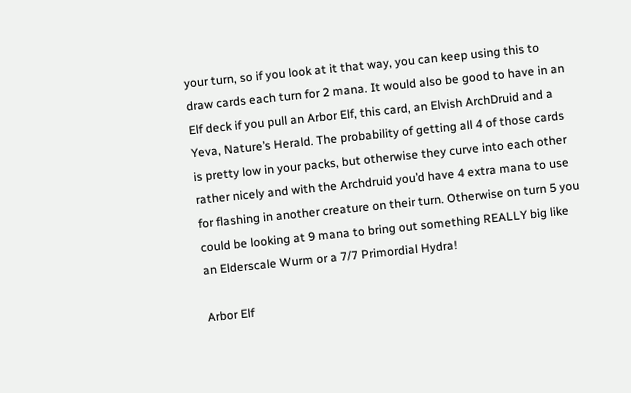your turn, so if you look at it that way, you can keep using this to draw cards each turn for 2 mana. It would also be good to have in an Elf deck if you pull an Arbor Elf, this card, an Elvish ArchDruid and a Yeva, Nature’s Herald. The probability of getting all 4 of those cards is pretty low in your packs, but otherwise they curve into each other rather nicely and with the Archdruid you’d have 4 extra mana to use for flashing in another creature on their turn. Otherwise on turn 5 you could be looking at 9 mana to bring out something REALLY big like an Elderscale Wurm or a 7/7 Primordial Hydra!

Arbor Elf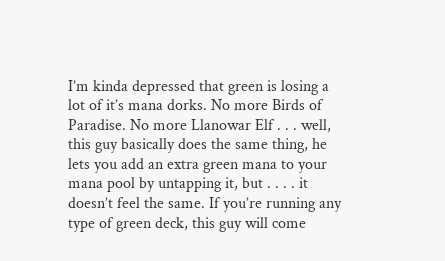I’m kinda depressed that green is losing a lot of it’s mana dorks. No more Birds of Paradise. No more Llanowar Elf . . . well, this guy basically does the same thing, he lets you add an extra green mana to your mana pool by untapping it, but . . . . it doesn’t feel the same. If you’re running any type of green deck, this guy will come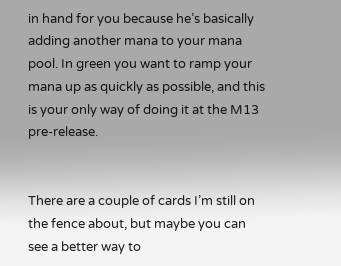in hand for you because he’s basically adding another mana to your mana pool. In green you want to ramp your mana up as quickly as possible, and this is your only way of doing it at the M13 pre-release.


There are a couple of cards I’m still on the fence about, but maybe you can see a better way to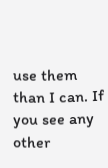use them than I can. If you see any other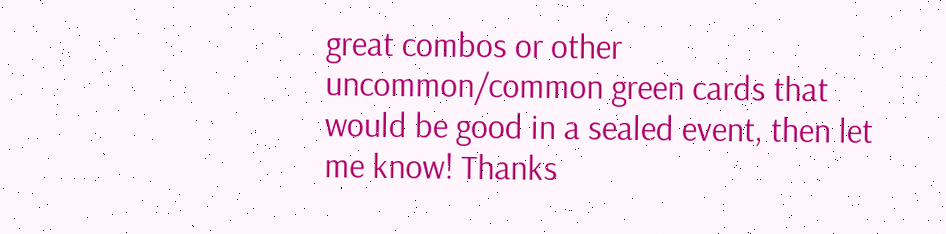great combos or other uncommon/common green cards that would be good in a sealed event, then let me know! Thanks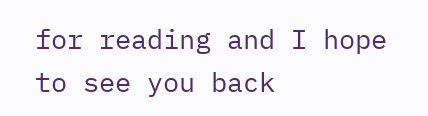for reading and I hope to see you back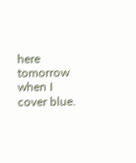here tomorrow when I cover blue.